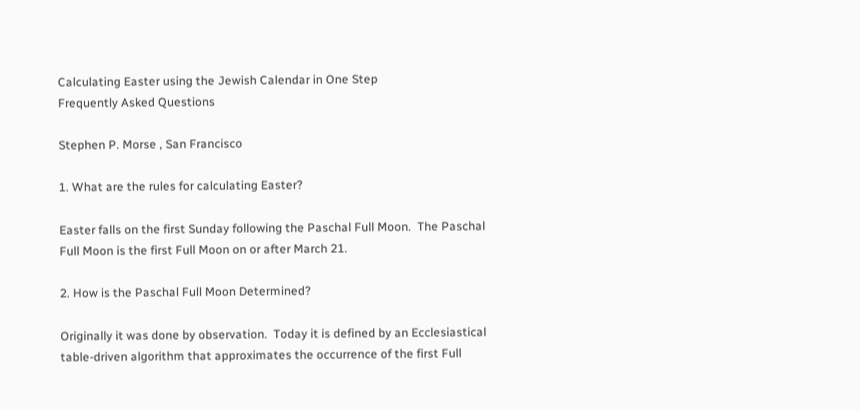Calculating Easter using the Jewish Calendar in One Step
Frequently Asked Questions

Stephen P. Morse , San Francisco

1. What are the rules for calculating Easter?

Easter falls on the first Sunday following the Paschal Full Moon.  The Paschal Full Moon is the first Full Moon on or after March 21.

2. How is the Paschal Full Moon Determined?

Originally it was done by observation.  Today it is defined by an Ecclesiastical table-driven algorithm that approximates the occurrence of the first Full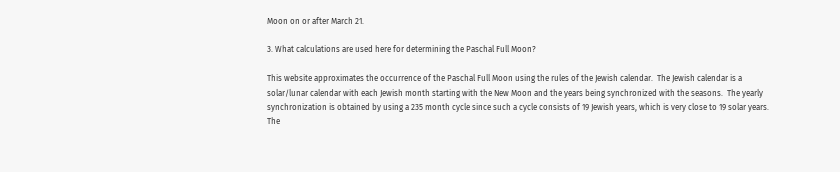Moon on or after March 21.

3. What calculations are used here for determining the Paschal Full Moon?

This website approximates the occurrence of the Paschal Full Moon using the rules of the Jewish calendar.  The Jewish calendar is a solar/lunar calendar with each Jewish month starting with the New Moon and the years being synchronized with the seasons.  The yearly synchronization is obtained by using a 235 month cycle since such a cycle consists of 19 Jewish years, which is very close to 19 solar years.  The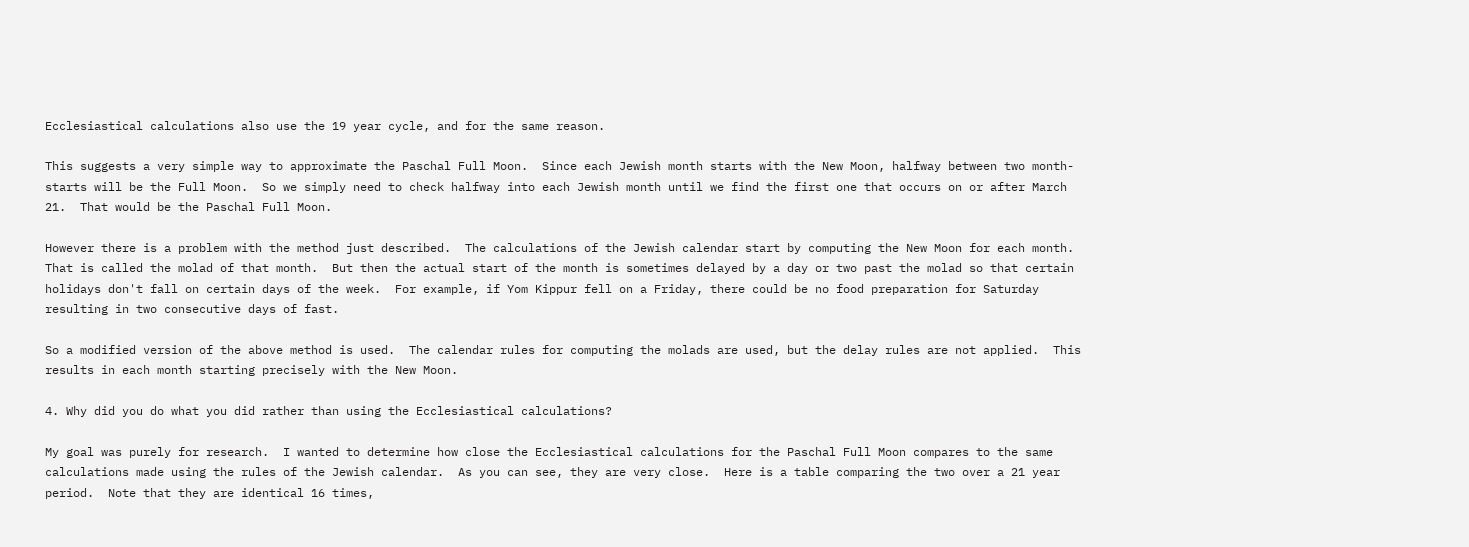Ecclesiastical calculations also use the 19 year cycle, and for the same reason.

This suggests a very simple way to approximate the Paschal Full Moon.  Since each Jewish month starts with the New Moon, halfway between two month-starts will be the Full Moon.  So we simply need to check halfway into each Jewish month until we find the first one that occurs on or after March 21.  That would be the Paschal Full Moon.

However there is a problem with the method just described.  The calculations of the Jewish calendar start by computing the New Moon for each month.  That is called the molad of that month.  But then the actual start of the month is sometimes delayed by a day or two past the molad so that certain holidays don't fall on certain days of the week.  For example, if Yom Kippur fell on a Friday, there could be no food preparation for Saturday resulting in two consecutive days of fast.

So a modified version of the above method is used.  The calendar rules for computing the molads are used, but the delay rules are not applied.  This results in each month starting precisely with the New Moon.

4. Why did you do what you did rather than using the Ecclesiastical calculations?

My goal was purely for research.  I wanted to determine how close the Ecclesiastical calculations for the Paschal Full Moon compares to the same calculations made using the rules of the Jewish calendar.  As you can see, they are very close.  Here is a table comparing the two over a 21 year period.  Note that they are identical 16 times,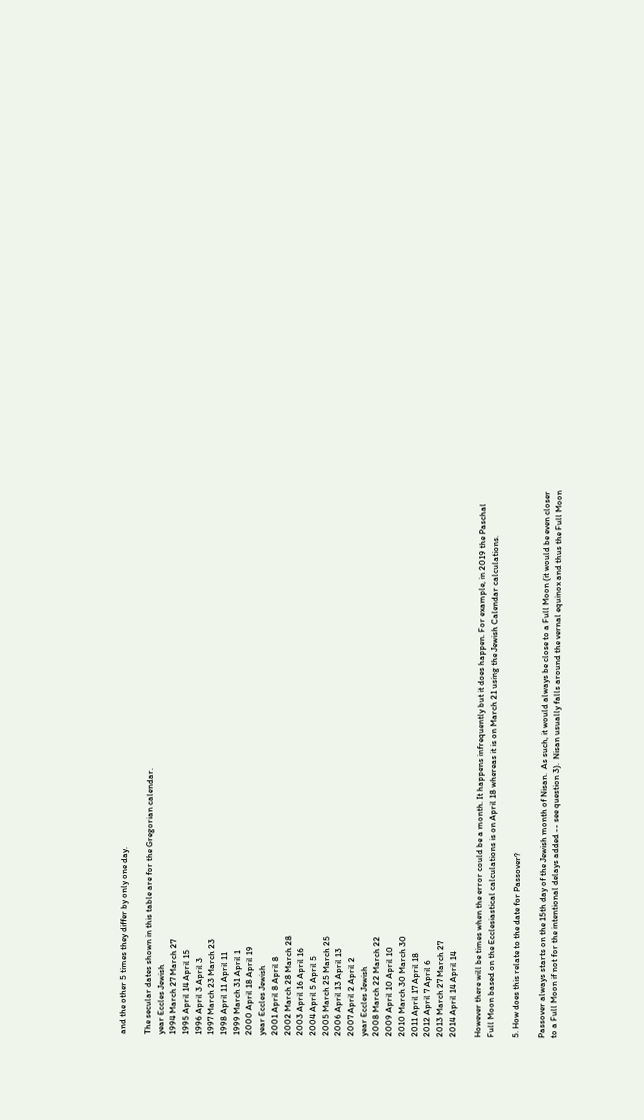and the other 5 times they differ by only one day.

The secular dates shown in this table are for the Gregorian calendar.
year Eccles Jewish
1994 March 27 March 27
1995 April 14 April 15
1996 April 3 April 3
1997 March 23 March 23
1998 April 11 April 11
1999 March 31 April 1
2000 April 18 April 19
year Eccles Jewish
2001 April 8 April 8
2002 March 28 March 28
2003 April 16 April 16
2004 April 5 April 5
2005 March 25 March 25
2006 April 13 April 13
2007 April 2 April 2
year Eccles Jewish
2008 March 22 March 22
2009 April 10 April 10
2010 March 30 March 30
2011 April 17 April 18
2012 April 7 April 6
2013 March 27 March 27
2014 April 14 April 14

However there will be times when the error could be a month. It happens infrequently but it does happen. For example, in 2019 the Paschal Full Moon based on the Ecclesiastical calculations is on April 18 whereas it is on March 21 using the Jewish Calendar calculations.

5. How does this relate to the date for Passover?

Passover always starts on the 15th day of the Jewish month of Nisan.  As such, it would always be close to a Full Moon (it would be even closer to a Full Moon if not for the intentional delays added -- see question 3).  Nisan usually falls around the vernal equinox and thus the Full Moon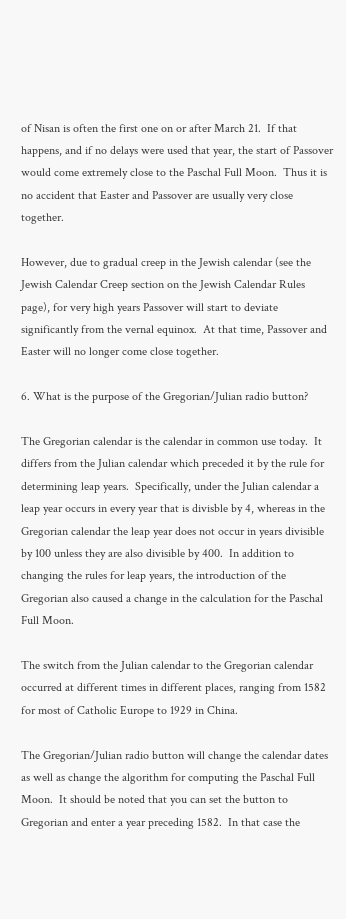of Nisan is often the first one on or after March 21.  If that happens, and if no delays were used that year, the start of Passover would come extremely close to the Paschal Full Moon.  Thus it is no accident that Easter and Passover are usually very close together.

However, due to gradual creep in the Jewish calendar (see the Jewish Calendar Creep section on the Jewish Calendar Rules page), for very high years Passover will start to deviate significantly from the vernal equinox.  At that time, Passover and Easter will no longer come close together.

6. What is the purpose of the Gregorian/Julian radio button?

The Gregorian calendar is the calendar in common use today.  It differs from the Julian calendar which preceded it by the rule for determining leap years.  Specifically, under the Julian calendar a leap year occurs in every year that is divisble by 4, whereas in the Gregorian calendar the leap year does not occur in years divisible by 100 unless they are also divisible by 400.  In addition to changing the rules for leap years, the introduction of the Gregorian also caused a change in the calculation for the Paschal Full Moon.

The switch from the Julian calendar to the Gregorian calendar occurred at different times in different places, ranging from 1582 for most of Catholic Europe to 1929 in China.

The Gregorian/Julian radio button will change the calendar dates as well as change the algorithm for computing the Paschal Full Moon.  It should be noted that you can set the button to Gregorian and enter a year preceding 1582.  In that case the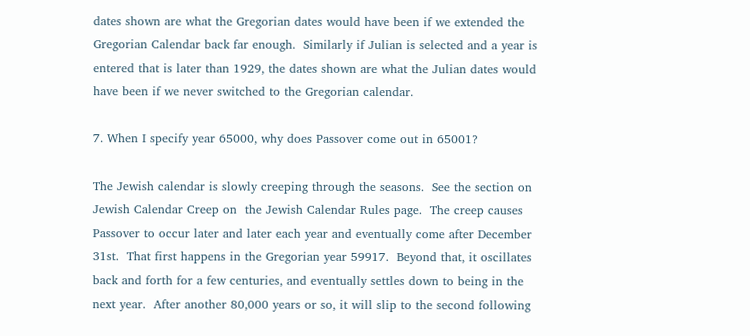dates shown are what the Gregorian dates would have been if we extended the Gregorian Calendar back far enough.  Similarly if Julian is selected and a year is entered that is later than 1929, the dates shown are what the Julian dates would have been if we never switched to the Gregorian calendar.

7. When I specify year 65000, why does Passover come out in 65001?

The Jewish calendar is slowly creeping through the seasons.  See the section on Jewish Calendar Creep on  the Jewish Calendar Rules page.  The creep causes Passover to occur later and later each year and eventually come after December 31st.  That first happens in the Gregorian year 59917.  Beyond that, it oscillates back and forth for a few centuries, and eventually settles down to being in the next year.  After another 80,000 years or so, it will slip to the second following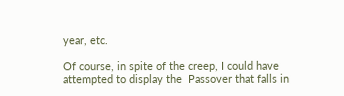year, etc.

Of course, in spite of the creep, I could have attempted to display the  Passover that falls in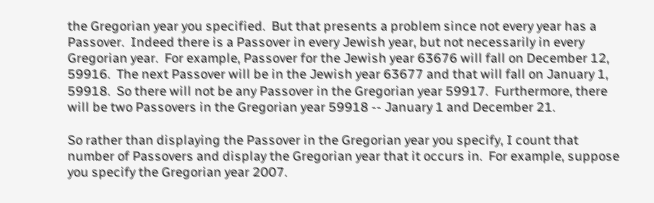the Gregorian year you specified.  But that presents a problem since not every year has a Passover.  Indeed there is a Passover in every Jewish year, but not necessarily in every Gregorian year.  For example, Passover for the Jewish year 63676 will fall on December 12, 59916.  The next Passover will be in the Jewish year 63677 and that will fall on January 1, 59918.  So there will not be any Passover in the Gregorian year 59917.  Furthermore, there will be two Passovers in the Gregorian year 59918 -- January 1 and December 21.

So rather than displaying the Passover in the Gregorian year you specify, I count that number of Passovers and display the Gregorian year that it occurs in.  For example, suppose you specify the Gregorian year 2007.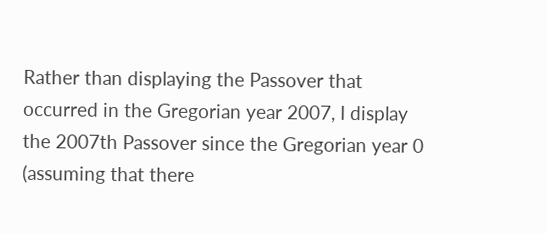Rather than displaying the Passover that occurred in the Gregorian year 2007, I display the 2007th Passover since the Gregorian year 0 (assuming that there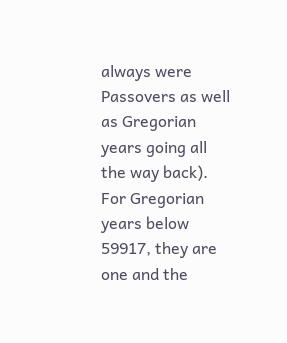always were Passovers as well as Gregorian years going all the way back).  For Gregorian years below 59917, they are one and the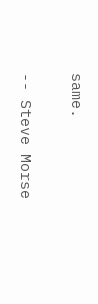same.

-- Steve Morse